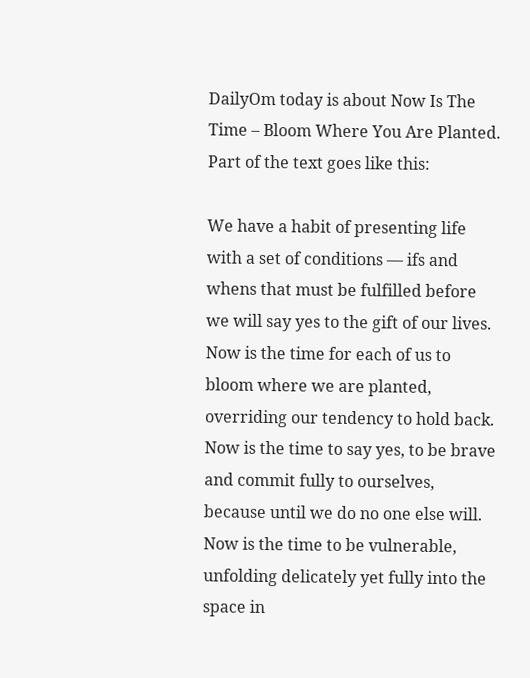DailyOm today is about Now Is The Time – Bloom Where You Are Planted. Part of the text goes like this:

We have a habit of presenting life with a set of conditions — ifs and whens that must be fulfilled before we will say yes to the gift of our lives. Now is the time for each of us to bloom where we are planted, overriding our tendency to hold back. Now is the time to say yes, to be brave and commit fully to ourselves, because until we do no one else will. Now is the time to be vulnerable, unfolding delicately yet fully into the space in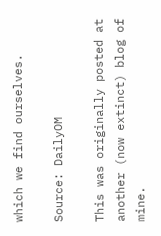which we find ourselves.

Source: DailyOM

This was originally posted at another (now extinct) blog of mine.